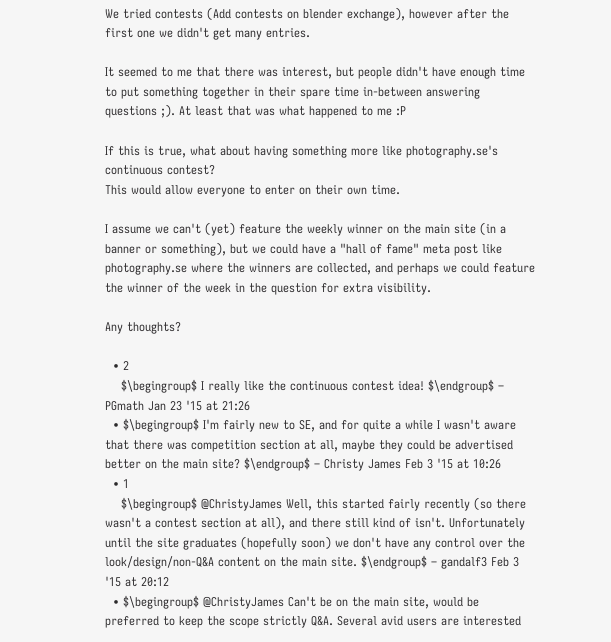We tried contests (Add contests on blender exchange), however after the first one we didn't get many entries.

It seemed to me that there was interest, but people didn't have enough time to put something together in their spare time in-between answering questions ;). At least that was what happened to me :P

If this is true, what about having something more like photography.se's continuous contest?
This would allow everyone to enter on their own time.

I assume we can't (yet) feature the weekly winner on the main site (in a banner or something), but we could have a "hall of fame" meta post like photography.se where the winners are collected, and perhaps we could feature the winner of the week in the question for extra visibility.

Any thoughts?

  • 2
    $\begingroup$ I really like the continuous contest idea! $\endgroup$ – PGmath Jan 23 '15 at 21:26
  • $\begingroup$ I'm fairly new to SE, and for quite a while I wasn't aware that there was competition section at all, maybe they could be advertised better on the main site? $\endgroup$ – Christy James Feb 3 '15 at 10:26
  • 1
    $\begingroup$ @ChristyJames Well, this started fairly recently (so there wasn't a contest section at all), and there still kind of isn't. Unfortunately until the site graduates (hopefully soon) we don't have any control over the look/design/non-Q&A content on the main site. $\endgroup$ – gandalf3 Feb 3 '15 at 20:12
  • $\begingroup$ @ChristyJames Can't be on the main site, would be preferred to keep the scope strictly Q&A. Several avid users are interested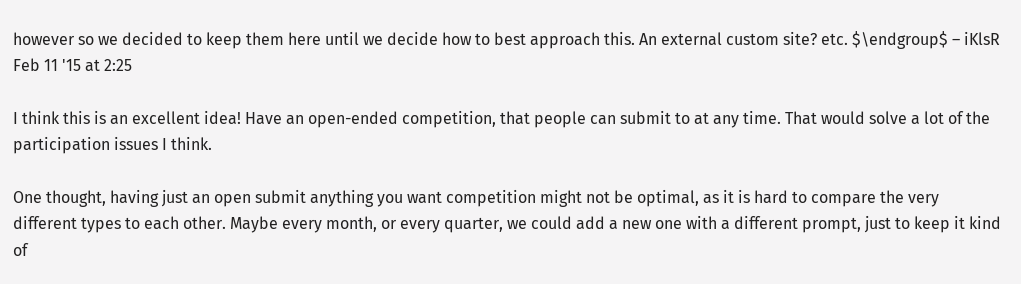however so we decided to keep them here until we decide how to best approach this. An external custom site? etc. $\endgroup$ – iKlsR Feb 11 '15 at 2:25

I think this is an excellent idea! Have an open-ended competition, that people can submit to at any time. That would solve a lot of the participation issues I think.

One thought, having just an open submit anything you want competition might not be optimal, as it is hard to compare the very different types to each other. Maybe every month, or every quarter, we could add a new one with a different prompt, just to keep it kind of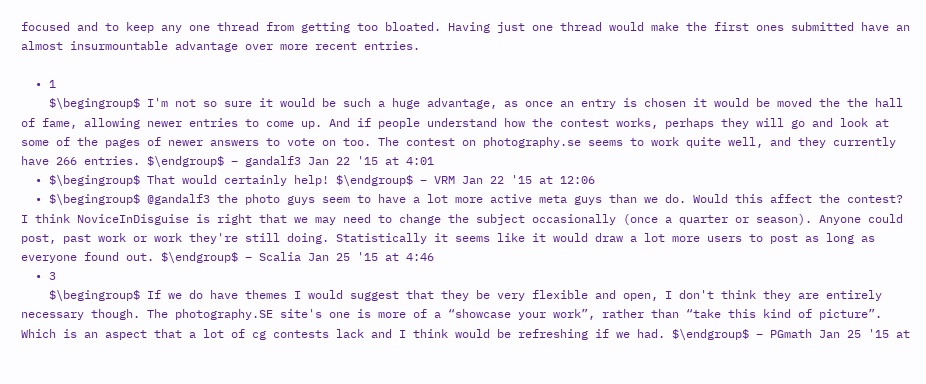focused and to keep any one thread from getting too bloated. Having just one thread would make the first ones submitted have an almost insurmountable advantage over more recent entries.

  • 1
    $\begingroup$ I'm not so sure it would be such a huge advantage, as once an entry is chosen it would be moved the the hall of fame, allowing newer entries to come up. And if people understand how the contest works, perhaps they will go and look at some of the pages of newer answers to vote on too. The contest on photography.se seems to work quite well, and they currently have 266 entries. $\endgroup$ – gandalf3 Jan 22 '15 at 4:01
  • $\begingroup$ That would certainly help! $\endgroup$ – VRM Jan 22 '15 at 12:06
  • $\begingroup$ @gandalf3 the photo guys seem to have a lot more active meta guys than we do. Would this affect the contest? I think NoviceInDisguise is right that we may need to change the subject occasionally (once a quarter or season). Anyone could post, past work or work they're still doing. Statistically it seems like it would draw a lot more users to post as long as everyone found out. $\endgroup$ – Scalia Jan 25 '15 at 4:46
  • 3
    $\begingroup$ If we do have themes I would suggest that they be very flexible and open, I don't think they are entirely necessary though. The photography.SE site's one is more of a “showcase your work”, rather than “take this kind of picture”. Which is an aspect that a lot of cg contests lack and I think would be refreshing if we had. $\endgroup$ – PGmath Jan 25 '15 at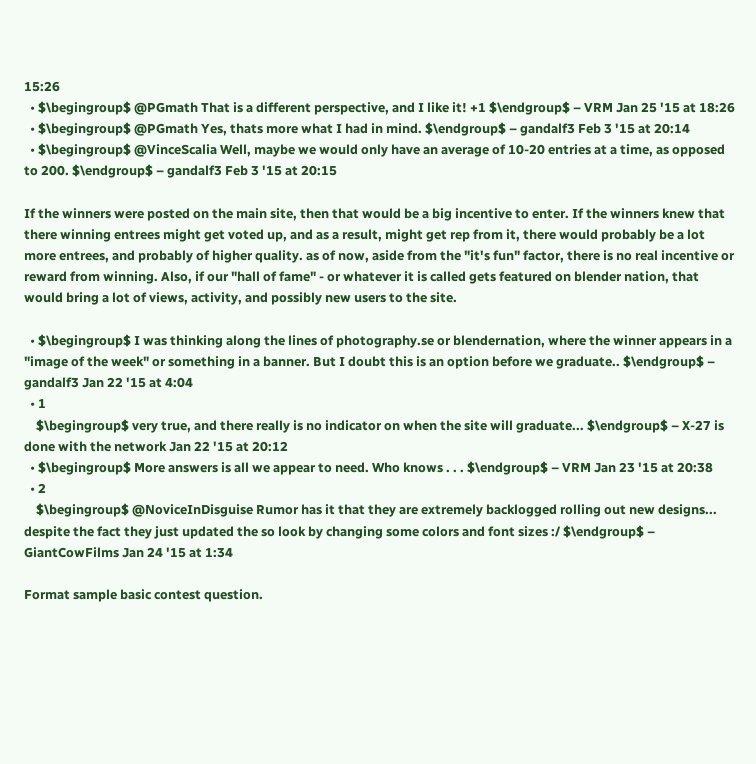15:26
  • $\begingroup$ @PGmath That is a different perspective, and I like it! +1 $\endgroup$ – VRM Jan 25 '15 at 18:26
  • $\begingroup$ @PGmath Yes, thats more what I had in mind. $\endgroup$ – gandalf3 Feb 3 '15 at 20:14
  • $\begingroup$ @VinceScalia Well, maybe we would only have an average of 10-20 entries at a time, as opposed to 200. $\endgroup$ – gandalf3 Feb 3 '15 at 20:15

If the winners were posted on the main site, then that would be a big incentive to enter. If the winners knew that there winning entrees might get voted up, and as a result, might get rep from it, there would probably be a lot more entrees, and probably of higher quality. as of now, aside from the "it's fun" factor, there is no real incentive or reward from winning. Also, if our "hall of fame" - or whatever it is called gets featured on blender nation, that would bring a lot of views, activity, and possibly new users to the site.

  • $\begingroup$ I was thinking along the lines of photography.se or blendernation, where the winner appears in a "image of the week" or something in a banner. But I doubt this is an option before we graduate.. $\endgroup$ – gandalf3 Jan 22 '15 at 4:04
  • 1
    $\begingroup$ very true, and there really is no indicator on when the site will graduate... $\endgroup$ – X-27 is done with the network Jan 22 '15 at 20:12
  • $\begingroup$ More answers is all we appear to need. Who knows . . . $\endgroup$ – VRM Jan 23 '15 at 20:38
  • 2
    $\begingroup$ @NoviceInDisguise Rumor has it that they are extremely backlogged rolling out new designs... despite the fact they just updated the so look by changing some colors and font sizes :/ $\endgroup$ – GiantCowFilms Jan 24 '15 at 1:34

Format sample basic contest question.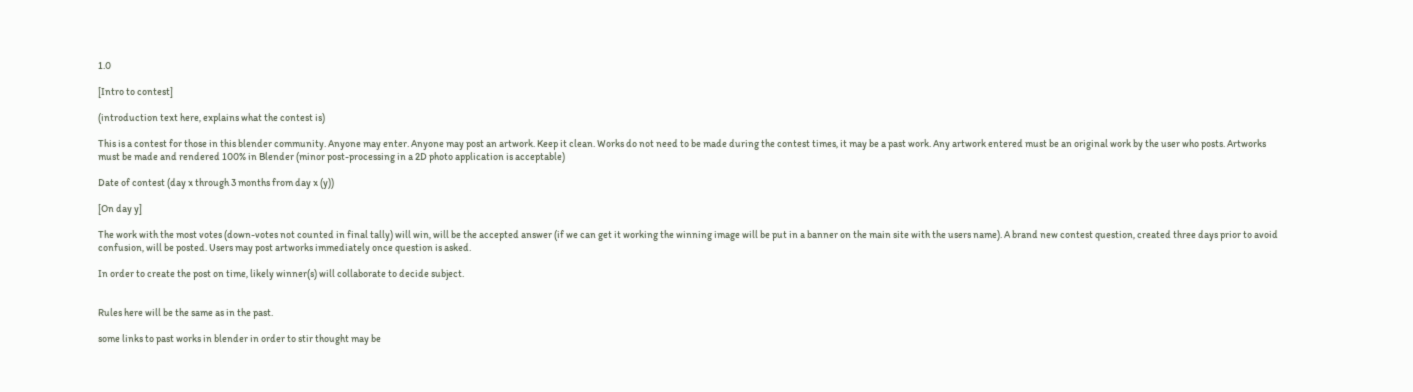1.0

[Intro to contest]

(introduction text here, explains what the contest is)

This is a contest for those in this blender community. Anyone may enter. Anyone may post an artwork. Keep it clean. Works do not need to be made during the contest times, it may be a past work. Any artwork entered must be an original work by the user who posts. Artworks must be made and rendered 100% in Blender (minor post-processing in a 2D photo application is acceptable)

Date of contest (day x through 3 months from day x (y))

[On day y]

The work with the most votes (down-votes not counted in final tally) will win, will be the accepted answer (if we can get it working the winning image will be put in a banner on the main site with the users name). A brand new contest question, created three days prior to avoid confusion, will be posted. Users may post artworks immediately once question is asked.

In order to create the post on time, likely winner(s) will collaborate to decide subject.


Rules here will be the same as in the past.

some links to past works in blender in order to stir thought may be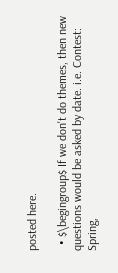posted here.

  • $\begingroup$ If we don't do themes, then new questions would be asked by date. i.e. Contest: Spring,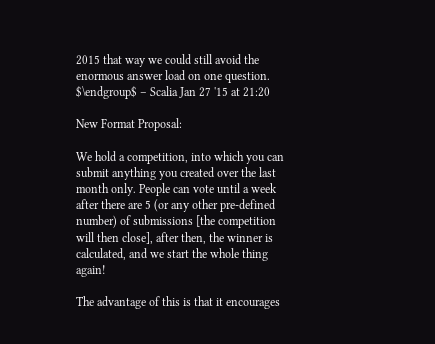2015 that way we could still avoid the enormous answer load on one question. $\endgroup$ – Scalia Jan 27 '15 at 21:20

New Format Proposal:

We hold a competition, into which you can submit anything you created over the last month only. People can vote until a week after there are 5 (or any other pre-defined number) of submissions [the competition will then close], after then, the winner is calculated, and we start the whole thing again!

The advantage of this is that it encourages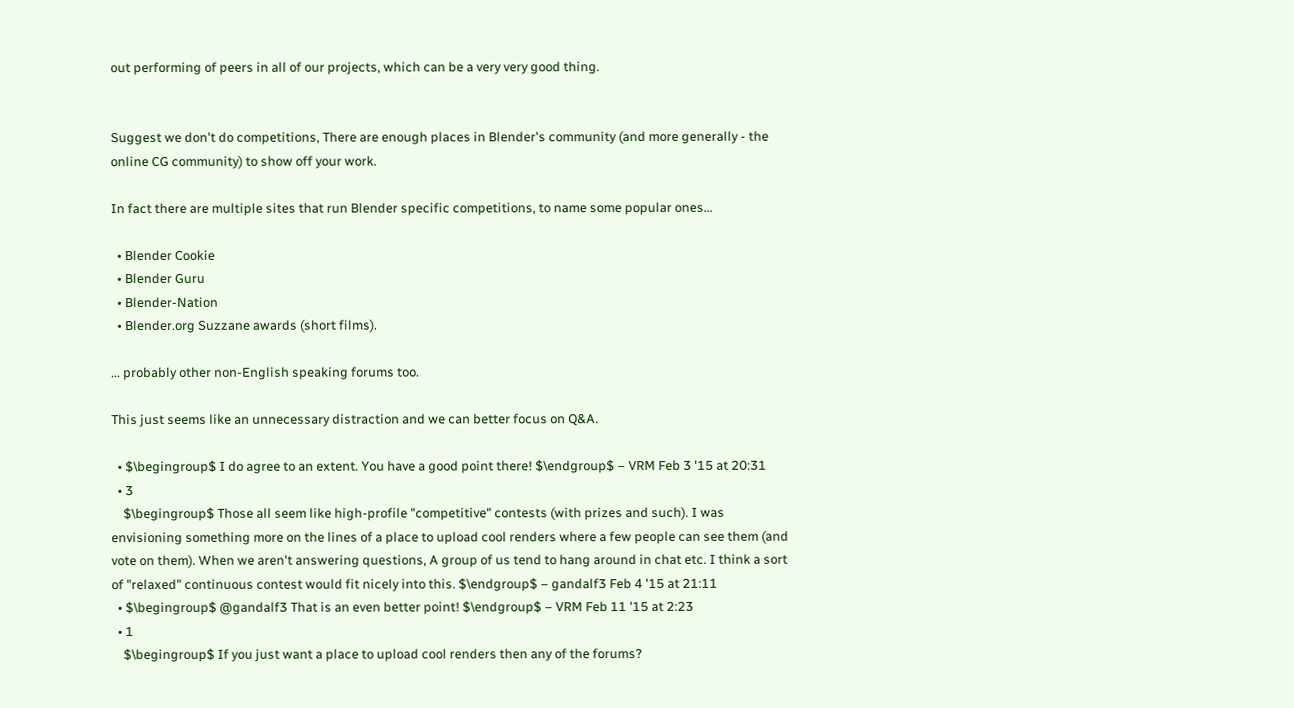out performing of peers in all of our projects, which can be a very very good thing.


Suggest we don't do competitions, There are enough places in Blender's community (and more generally - the online CG community) to show off your work.

In fact there are multiple sites that run Blender specific competitions, to name some popular ones...

  • Blender Cookie
  • Blender Guru
  • Blender-Nation
  • Blender.org Suzzane awards (short films).

... probably other non-English speaking forums too.

This just seems like an unnecessary distraction and we can better focus on Q&A.

  • $\begingroup$ I do agree to an extent. You have a good point there! $\endgroup$ – VRM Feb 3 '15 at 20:31
  • 3
    $\begingroup$ Those all seem like high-profile "competitive" contests (with prizes and such). I was envisioning something more on the lines of a place to upload cool renders where a few people can see them (and vote on them). When we aren't answering questions, A group of us tend to hang around in chat etc. I think a sort of "relaxed" continuous contest would fit nicely into this. $\endgroup$ – gandalf3 Feb 4 '15 at 21:11
  • $\begingroup$ @gandalf3 That is an even better point! $\endgroup$ – VRM Feb 11 '15 at 2:23
  • 1
    $\begingroup$ If you just want a place to upload cool renders then any of the forums?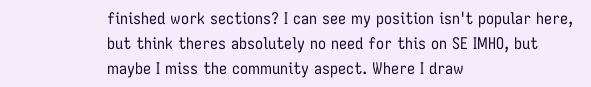finished work sections? I can see my position isn't popular here, but think theres absolutely no need for this on SE IMHO, but maybe I miss the community aspect. Where I draw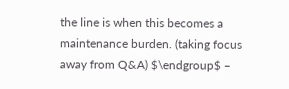the line is when this becomes a maintenance burden. (taking focus away from Q&A) $\endgroup$ –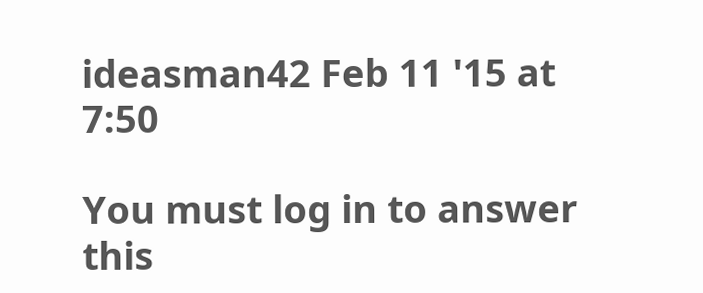ideasman42 Feb 11 '15 at 7:50

You must log in to answer this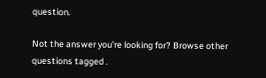question.

Not the answer you're looking for? Browse other questions tagged .